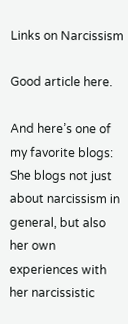Links on Narcissism

Good article here.

And here’s one of my favorite blogs: She blogs not just about narcissism in general, but also her own experiences with her narcissistic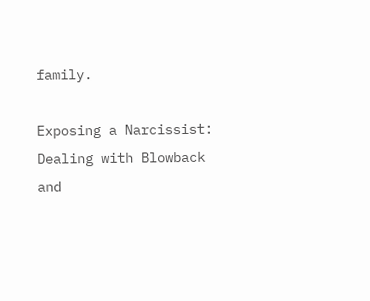family.

Exposing a Narcissist: Dealing with Blowback and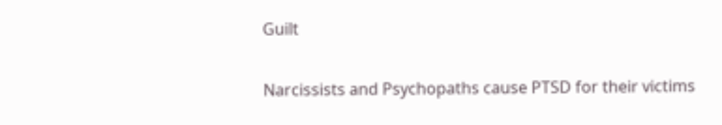Guilt

Narcissists and Psychopaths cause PTSD for their victims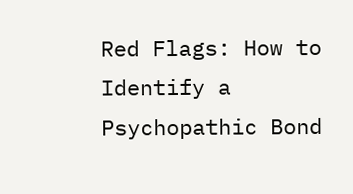Red Flags: How to Identify a Psychopathic Bond